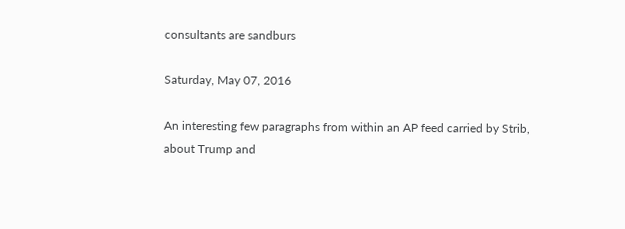consultants are sandburs

Saturday, May 07, 2016

An interesting few paragraphs from within an AP feed carried by Strib, about Trump and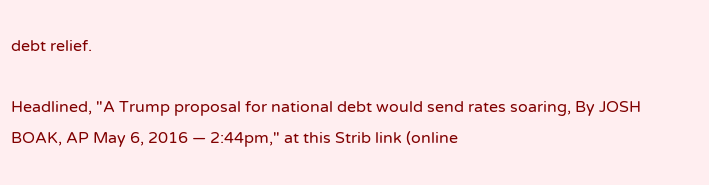debt relief.

Headlined, "A Trump proposal for national debt would send rates soaring, By JOSH BOAK, AP May 6, 2016 — 2:44pm," at this Strib link (online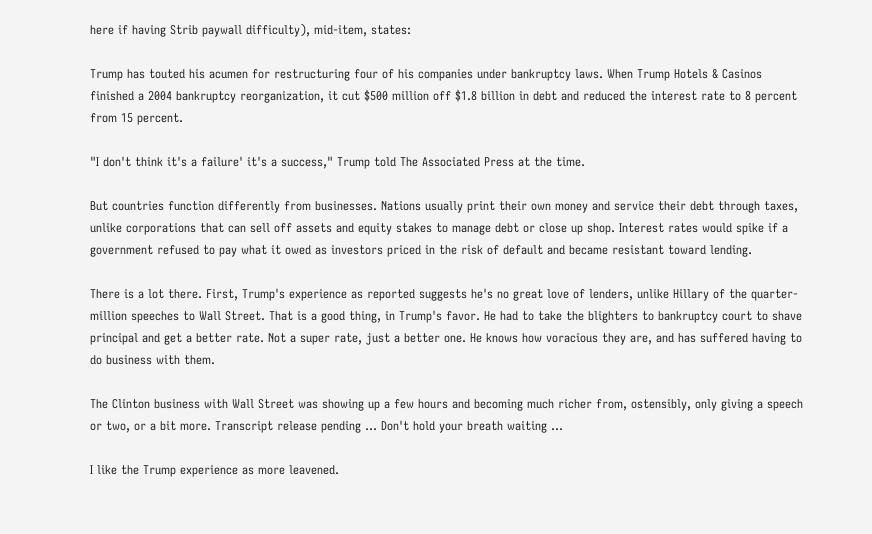here if having Strib paywall difficulty), mid-item, states:

Trump has touted his acumen for restructuring four of his companies under bankruptcy laws. When Trump Hotels & Casinos finished a 2004 bankruptcy reorganization, it cut $500 million off $1.8 billion in debt and reduced the interest rate to 8 percent from 15 percent.

"I don't think it's a failure' it's a success," Trump told The Associated Press at the time.

But countries function differently from businesses. Nations usually print their own money and service their debt through taxes, unlike corporations that can sell off assets and equity stakes to manage debt or close up shop. Interest rates would spike if a government refused to pay what it owed as investors priced in the risk of default and became resistant toward lending.

There is a lot there. First, Trump's experience as reported suggests he's no great love of lenders, unlike Hillary of the quarter-million speeches to Wall Street. That is a good thing, in Trump's favor. He had to take the blighters to bankruptcy court to shave principal and get a better rate. Not a super rate, just a better one. He knows how voracious they are, and has suffered having to do business with them.

The Clinton business with Wall Street was showing up a few hours and becoming much richer from, ostensibly, only giving a speech or two, or a bit more. Transcript release pending ... Don't hold your breath waiting ...

I like the Trump experience as more leavened.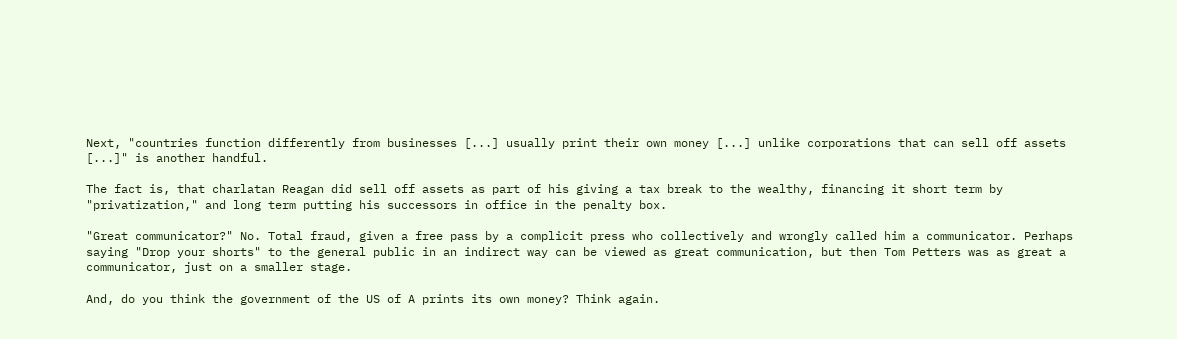Next, "countries function differently from businesses [...] usually print their own money [...] unlike corporations that can sell off assets [...]" is another handful.

The fact is, that charlatan Reagan did sell off assets as part of his giving a tax break to the wealthy, financing it short term by "privatization," and long term putting his successors in office in the penalty box.

"Great communicator?" No. Total fraud, given a free pass by a complicit press who collectively and wrongly called him a communicator. Perhaps saying "Drop your shorts" to the general public in an indirect way can be viewed as great communication, but then Tom Petters was as great a communicator, just on a smaller stage.

And, do you think the government of the US of A prints its own money? Think again.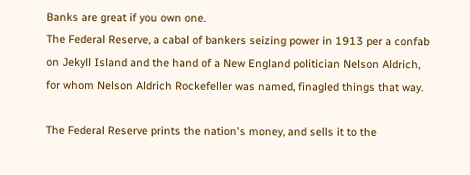Banks are great if you own one.
The Federal Reserve, a cabal of bankers seizing power in 1913 per a confab on Jekyll Island and the hand of a New England politician Nelson Aldrich, for whom Nelson Aldrich Rockefeller was named, finagled things that way.

The Federal Reserve prints the nation's money, and sells it to the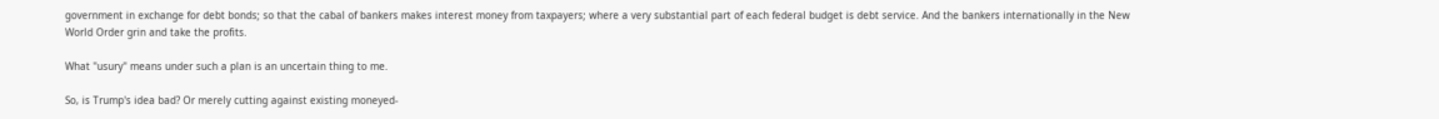government in exchange for debt bonds; so that the cabal of bankers makes interest money from taxpayers; where a very substantial part of each federal budget is debt service. And the bankers internationally in the New World Order grin and take the profits.

What "usury" means under such a plan is an uncertain thing to me.

So, is Trump's idea bad? Or merely cutting against existing moneyed-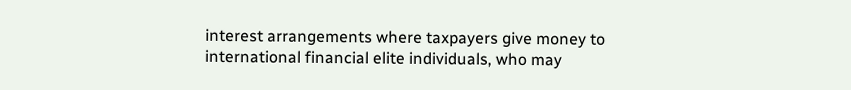interest arrangements where taxpayers give money to international financial elite individuals, who may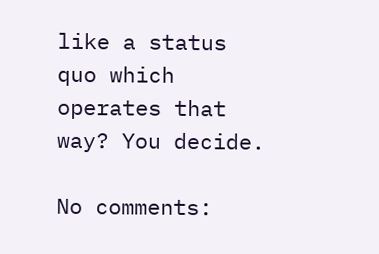like a status quo which operates that way? You decide.

No comments: